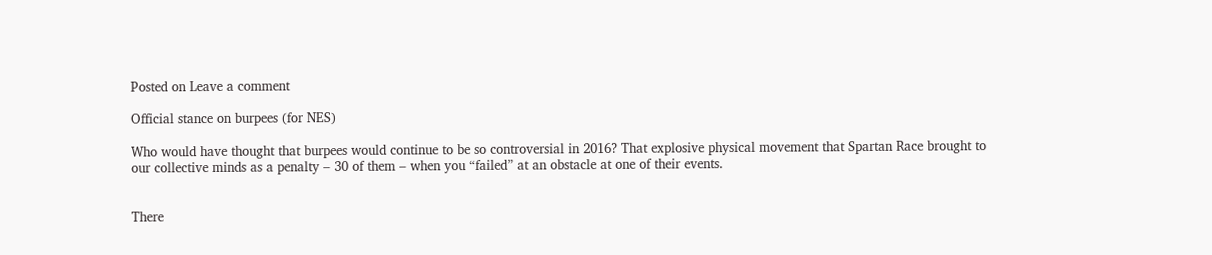Posted on Leave a comment

Official stance on burpees (for NES)

Who would have thought that burpees would continue to be so controversial in 2016? That explosive physical movement that Spartan Race brought to our collective minds as a penalty – 30 of them – when you “failed” at an obstacle at one of their events.


There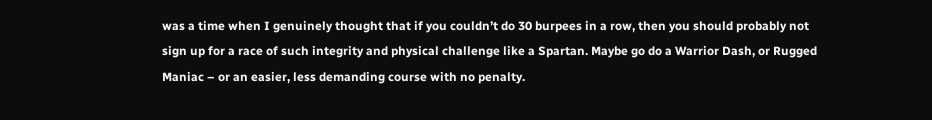was a time when I genuinely thought that if you couldn’t do 30 burpees in a row, then you should probably not sign up for a race of such integrity and physical challenge like a Spartan. Maybe go do a Warrior Dash, or Rugged Maniac – or an easier, less demanding course with no penalty.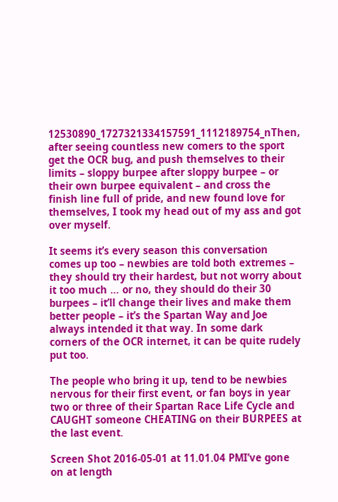12530890_1727321334157591_1112189754_nThen, after seeing countless new comers to the sport get the OCR bug, and push themselves to their limits – sloppy burpee after sloppy burpee – or their own burpee equivalent – and cross the finish line full of pride, and new found love for themselves, I took my head out of my ass and got over myself.

It seems it’s every season this conversation comes up too – newbies are told both extremes – they should try their hardest, but not worry about it too much … or no, they should do their 30 burpees – it’ll change their lives and make them better people – it’s the Spartan Way and Joe always intended it that way. In some dark corners of the OCR internet, it can be quite rudely put too.

The people who bring it up, tend to be newbies nervous for their first event, or fan boys in year two or three of their Spartan Race Life Cycle and CAUGHT someone CHEATING on their BURPEES at the last event.

Screen Shot 2016-05-01 at 11.01.04 PMI’ve gone on at length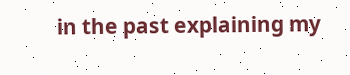in the past explaining my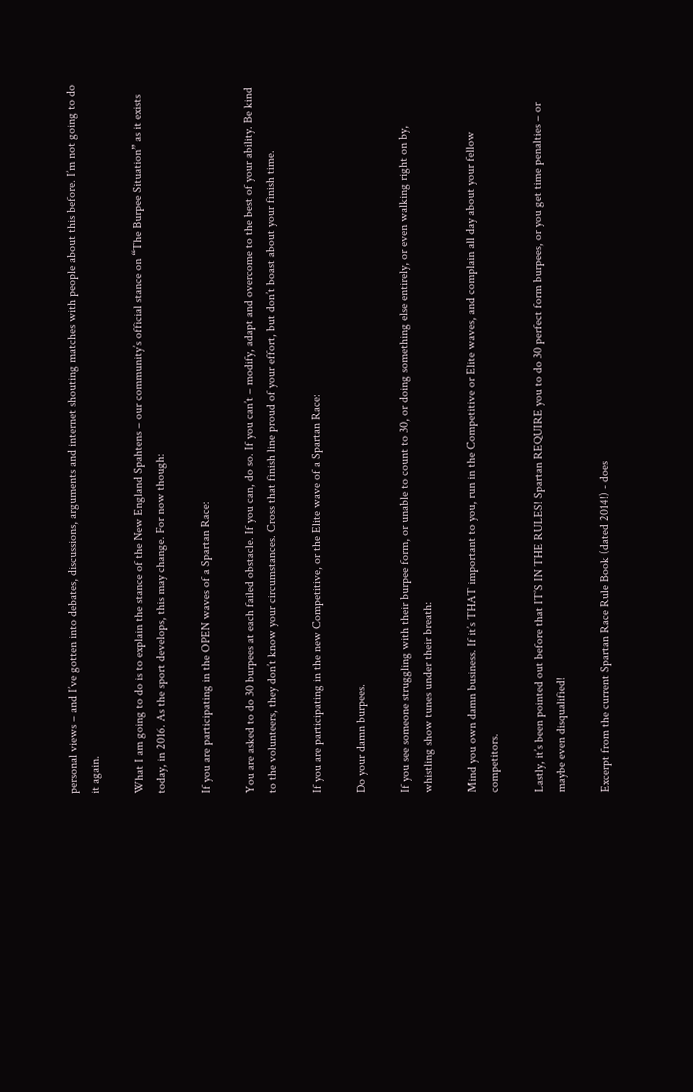personal views – and I’ve gotten into debates, discussions, arguments and internet shouting matches with people about this before. I’m not going to do it again.

What I am going to do is to explain the stance of the New England Spahtens – our community’s official stance on “The Burpee Situation” as it exists today, in 2016. As the sport develops, this may change. For now though:

If you are participating in the OPEN waves of a Spartan Race:

You are asked to do 30 burpees at each failed obstacle. If you can, do so. If you can’t – modify, adapt and overcome to the best of your ability. Be kind to the volunteers, they don’t know your circumstances. Cross that finish line proud of your effort, but don’t boast about your finish time.

If you are participating in the new Competitive, or the Elite wave of a Spartan Race:

Do your damn burpees.

If you see someone struggling with their burpee form, or unable to count to 30, or doing something else entirely, or even walking right on by, whistling show tunes under their breath:

Mind you own damn business. If it’s THAT important to you, run in the Competitive or Elite waves, and complain all day about your fellow competitors.

Lastly, it’s been pointed out before that IT’S IN THE RULES! Spartan REQUIRE you to do 30 perfect form burpees, or you get time penalties – or maybe even disqualified!

Excerpt from the current Spartan Race Rule Book (dated 2014!) - does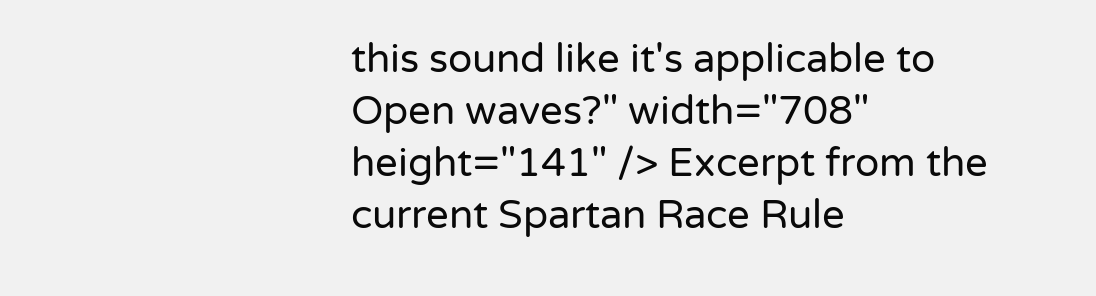this sound like it's applicable to Open waves?" width="708" height="141" /> Excerpt from the current Spartan Race Rule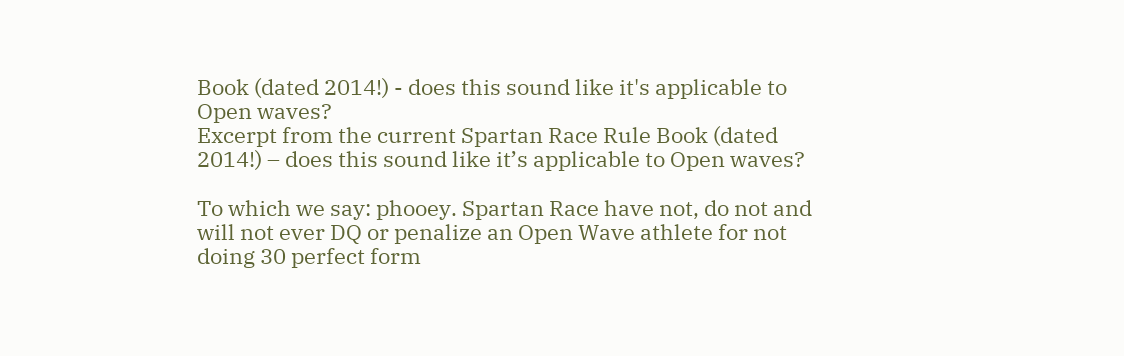Book (dated 2014!) - does this sound like it's applicable to Open waves?
Excerpt from the current Spartan Race Rule Book (dated 2014!) – does this sound like it’s applicable to Open waves?

To which we say: phooey. Spartan Race have not, do not and will not ever DQ or penalize an Open Wave athlete for not doing 30 perfect form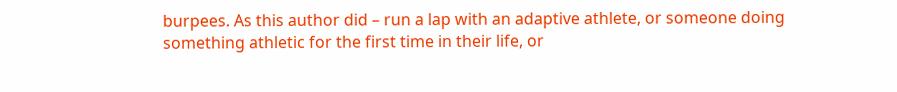burpees. As this author did – run a lap with an adaptive athlete, or someone doing something athletic for the first time in their life, or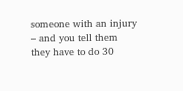someone with an injury – and you tell them they have to do 30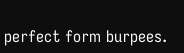perfect form burpees.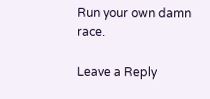Run your own damn race.

Leave a Reply